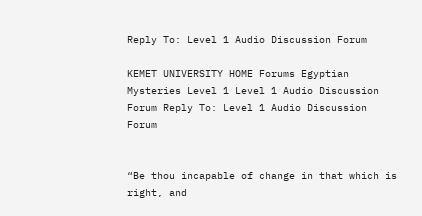Reply To: Level 1 Audio Discussion Forum

KEMET UNIVERSITY HOME Forums Egyptian Mysteries Level 1 Level 1 Audio Discussion Forum Reply To: Level 1 Audio Discussion Forum


“Be thou incapable of change in that which is right, and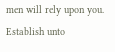men will rely upon you. Establish unto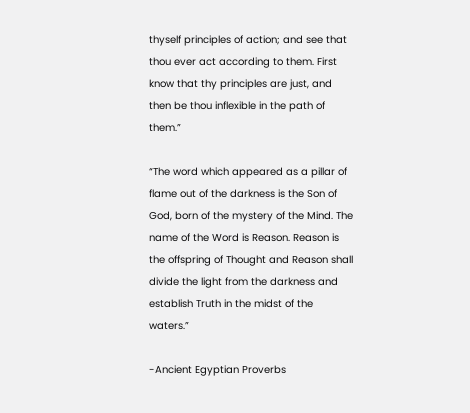thyself principles of action; and see that thou ever act according to them. First know that thy principles are just, and then be thou inflexible in the path of them.”

“The word which appeared as a pillar of flame out of the darkness is the Son of God, born of the mystery of the Mind. The name of the Word is Reason. Reason is the offspring of Thought and Reason shall divide the light from the darkness and establish Truth in the midst of the waters.”

-Ancient Egyptian Proverbs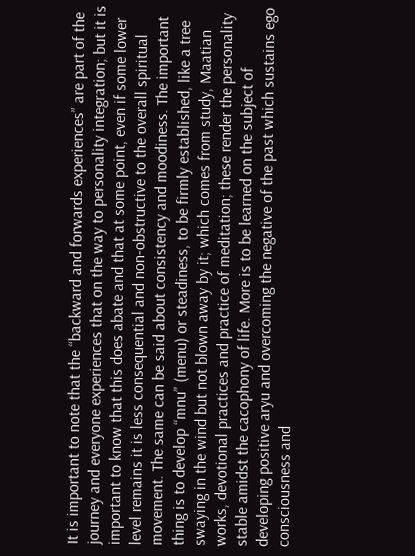It is important to note that the “backward and forwards experiences” are part of the journey and everyone experiences that on the way to personality integration; but it is important to know that this does abate and that at some point, even if some lower level remains it is less consequential and non-obstructive to the overall spiritual movement. The same can be said about consistency and moodiness. The important thing is to develop “mnu” (menu) or steadiness, to be firmly established, like a tree swaying in the wind but not blown away by it; which comes from study, Maatian works, devotional practices and practice of meditation; these render the personality stable amidst the cacophony of life. More is to be learned on the subject of developing positive aryu and overcoming the negative of the past which sustains ego consciousness and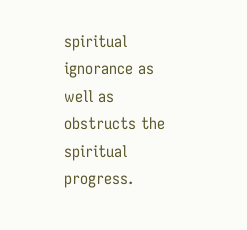spiritual ignorance as well as obstructs the spiritual progress.